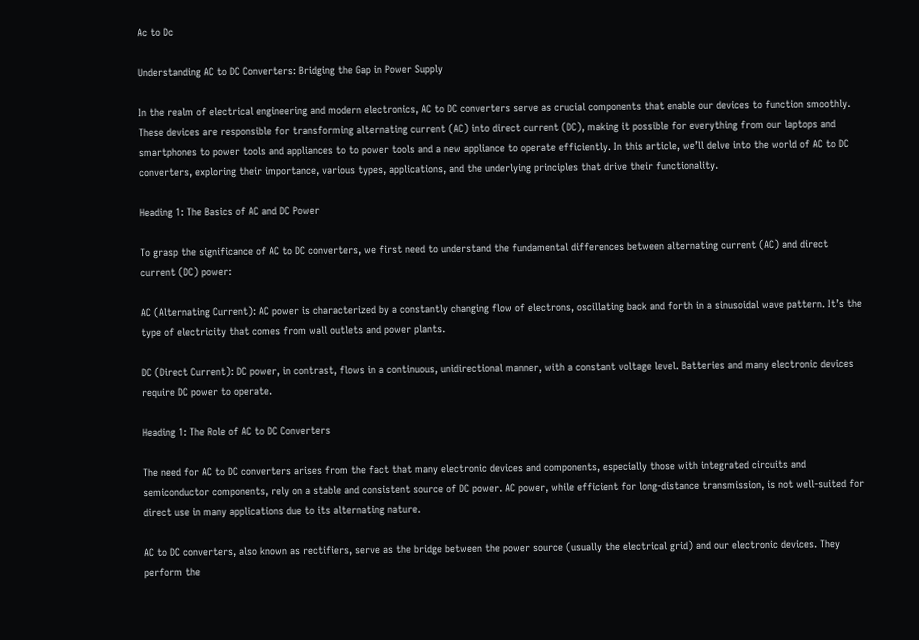Ac to Dc

Understanding AC to DC Converters: Bridging the Gap in Power Supply

In the realm of electrical engineering and modern electronics, AC to DC converters serve as crucial components that enable our devices to function smoothly. These devices are responsible for transforming alternating current (AC) into direct current (DC), making it possible for everything from our laptops and smartphones to power tools and appliances to to power tools and a new appliance to operate efficiently. In this article, we’ll delve into the world of AC to DC converters, exploring their importance, various types, applications, and the underlying principles that drive their functionality.

Heading 1: The Basics of AC and DC Power

To grasp the significance of AC to DC converters, we first need to understand the fundamental differences between alternating current (AC) and direct current (DC) power:

AC (Alternating Current): AC power is characterized by a constantly changing flow of electrons, oscillating back and forth in a sinusoidal wave pattern. It’s the type of electricity that comes from wall outlets and power plants.

DC (Direct Current): DC power, in contrast, flows in a continuous, unidirectional manner, with a constant voltage level. Batteries and many electronic devices require DC power to operate.

Heading 1: The Role of AC to DC Converters

The need for AC to DC converters arises from the fact that many electronic devices and components, especially those with integrated circuits and semiconductor components, rely on a stable and consistent source of DC power. AC power, while efficient for long-distance transmission, is not well-suited for direct use in many applications due to its alternating nature.

AC to DC converters, also known as rectifiers, serve as the bridge between the power source (usually the electrical grid) and our electronic devices. They perform the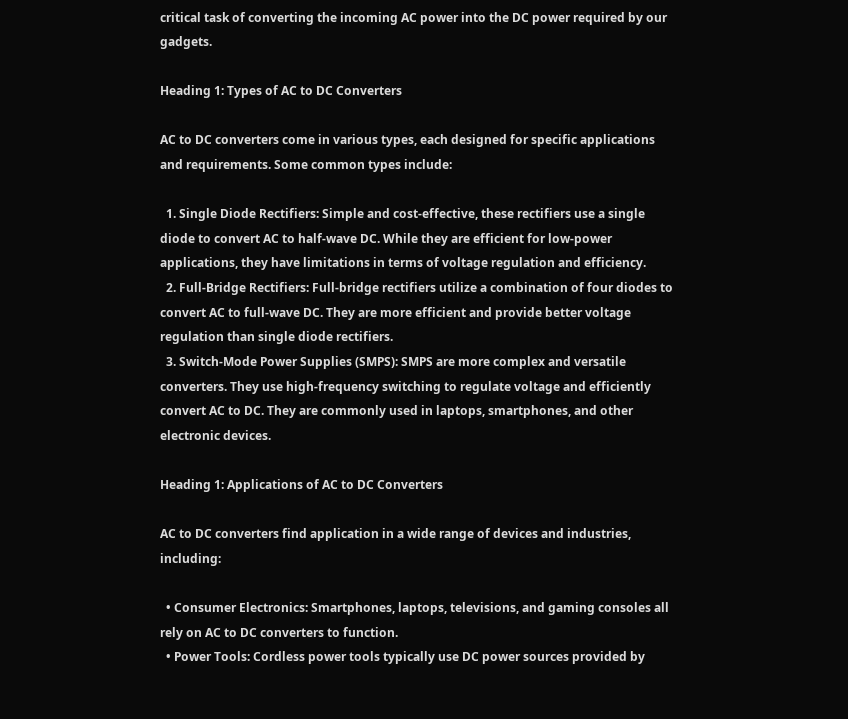critical task of converting the incoming AC power into the DC power required by our gadgets.

Heading 1: Types of AC to DC Converters

AC to DC converters come in various types, each designed for specific applications and requirements. Some common types include:

  1. Single Diode Rectifiers: Simple and cost-effective, these rectifiers use a single diode to convert AC to half-wave DC. While they are efficient for low-power applications, they have limitations in terms of voltage regulation and efficiency.
  2. Full-Bridge Rectifiers: Full-bridge rectifiers utilize a combination of four diodes to convert AC to full-wave DC. They are more efficient and provide better voltage regulation than single diode rectifiers.
  3. Switch-Mode Power Supplies (SMPS): SMPS are more complex and versatile converters. They use high-frequency switching to regulate voltage and efficiently convert AC to DC. They are commonly used in laptops, smartphones, and other electronic devices.

Heading 1: Applications of AC to DC Converters

AC to DC converters find application in a wide range of devices and industries, including:

  • Consumer Electronics: Smartphones, laptops, televisions, and gaming consoles all rely on AC to DC converters to function.
  • Power Tools: Cordless power tools typically use DC power sources provided by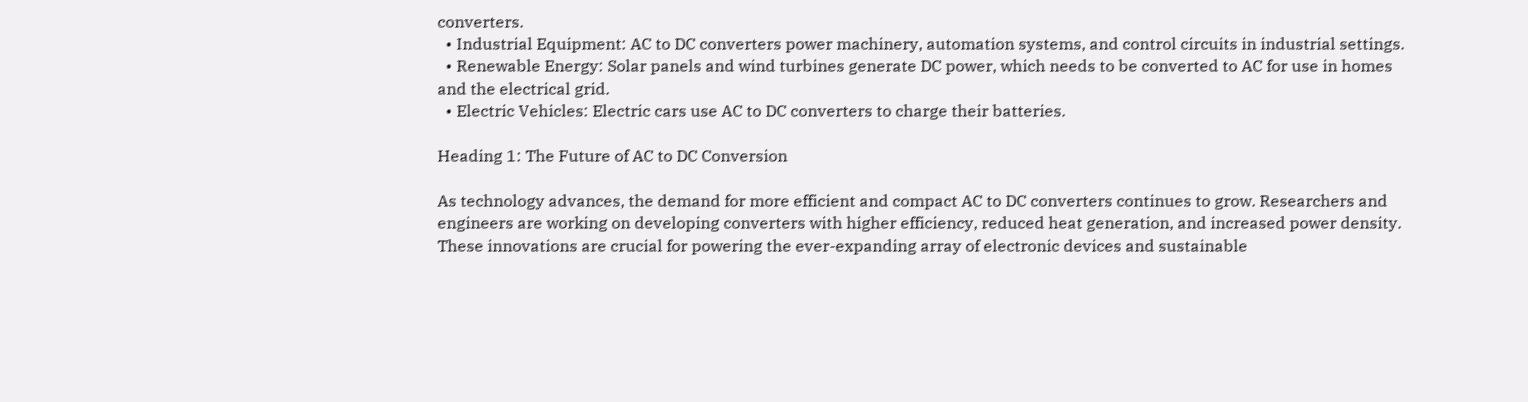converters.
  • Industrial Equipment: AC to DC converters power machinery, automation systems, and control circuits in industrial settings.
  • Renewable Energy: Solar panels and wind turbines generate DC power, which needs to be converted to AC for use in homes and the electrical grid.
  • Electric Vehicles: Electric cars use AC to DC converters to charge their batteries.

Heading 1: The Future of AC to DC Conversion

As technology advances, the demand for more efficient and compact AC to DC converters continues to grow. Researchers and engineers are working on developing converters with higher efficiency, reduced heat generation, and increased power density. These innovations are crucial for powering the ever-expanding array of electronic devices and sustainable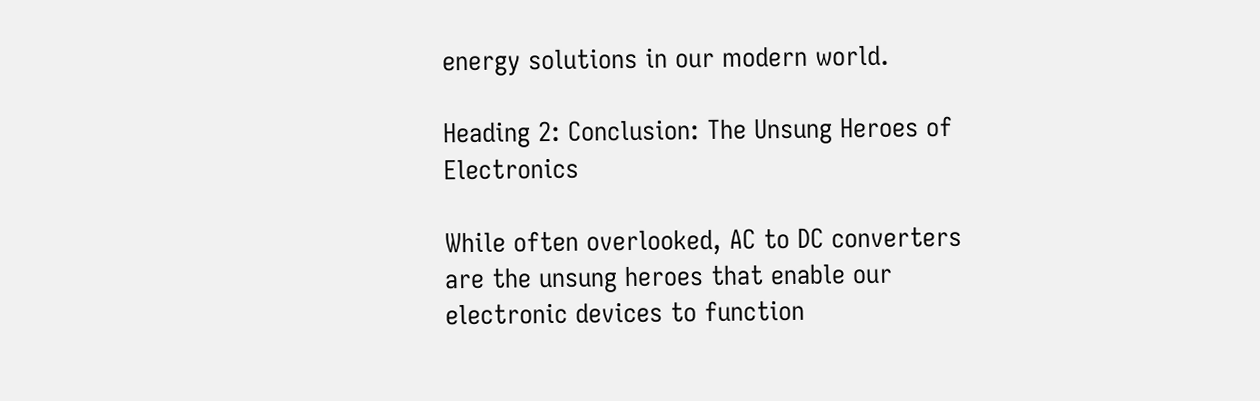energy solutions in our modern world.

Heading 2: Conclusion: The Unsung Heroes of Electronics

While often overlooked, AC to DC converters are the unsung heroes that enable our electronic devices to function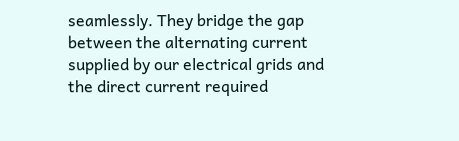seamlessly. They bridge the gap between the alternating current supplied by our electrical grids and the direct current required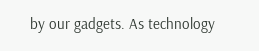by our gadgets. As technology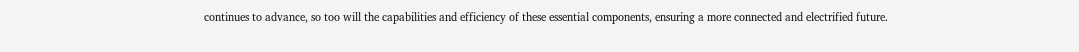continues to advance, so too will the capabilities and efficiency of these essential components, ensuring a more connected and electrified future.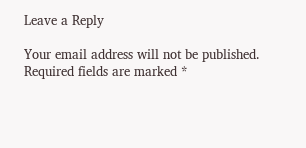Leave a Reply

Your email address will not be published. Required fields are marked *